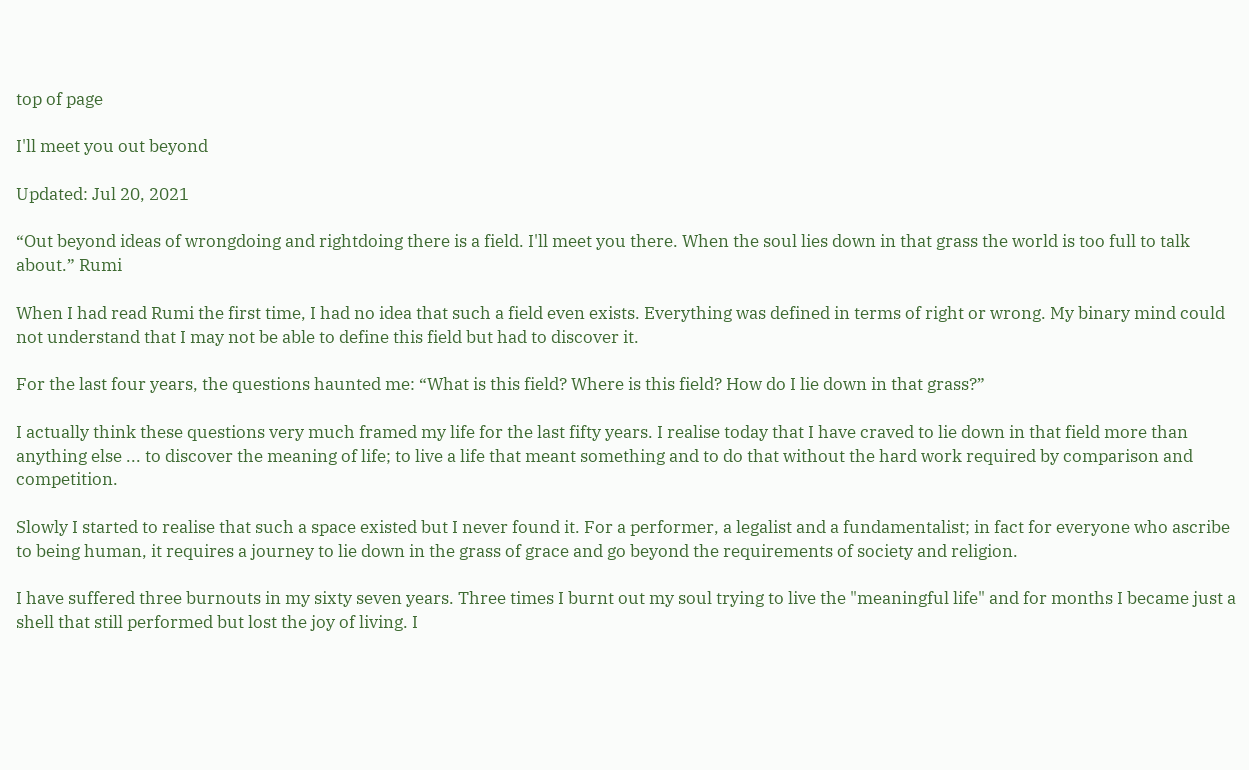top of page

I'll meet you out beyond

Updated: Jul 20, 2021

“Out beyond ideas of wrongdoing and rightdoing there is a field. I'll meet you there. When the soul lies down in that grass the world is too full to talk about.” Rumi

When I had read Rumi the first time, I had no idea that such a field even exists. Everything was defined in terms of right or wrong. My binary mind could not understand that I may not be able to define this field but had to discover it.

For the last four years, the questions haunted me: “What is this field? Where is this field? How do I lie down in that grass?”

I actually think these questions very much framed my life for the last fifty years. I realise today that I have craved to lie down in that field more than anything else ... to discover the meaning of life; to live a life that meant something and to do that without the hard work required by comparison and competition.

Slowly I started to realise that such a space existed but I never found it. For a performer, a legalist and a fundamentalist; in fact for everyone who ascribe to being human, it requires a journey to lie down in the grass of grace and go beyond the requirements of society and religion.

I have suffered three burnouts in my sixty seven years. Three times I burnt out my soul trying to live the "meaningful life" and for months I became just a shell that still performed but lost the joy of living. I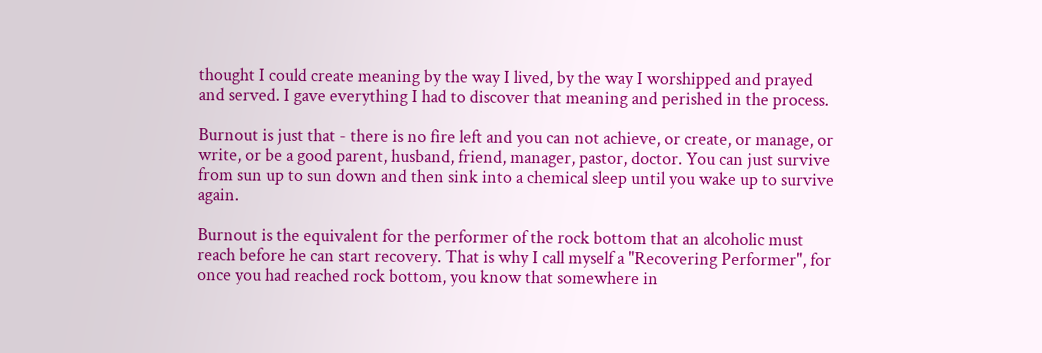thought I could create meaning by the way I lived, by the way I worshipped and prayed and served. I gave everything I had to discover that meaning and perished in the process.

Burnout is just that - there is no fire left and you can not achieve, or create, or manage, or write, or be a good parent, husband, friend, manager, pastor, doctor. You can just survive from sun up to sun down and then sink into a chemical sleep until you wake up to survive again.

Burnout is the equivalent for the performer of the rock bottom that an alcoholic must reach before he can start recovery. That is why I call myself a "Recovering Performer", for once you had reached rock bottom, you know that somewhere in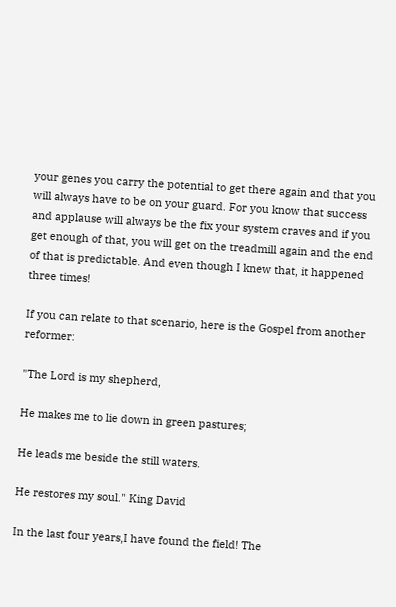your genes you carry the potential to get there again and that you will always have to be on your guard. For you know that success and applause will always be the fix your system craves and if you get enough of that, you will get on the treadmill again and the end of that is predictable. And even though I knew that, it happened three times!

If you can relate to that scenario, here is the Gospel from another reformer:

"The Lord is my shepherd,

He makes me to lie down in green pastures;

He leads me beside the still waters.

He restores my soul." King David

In the last four years,I have found the field! The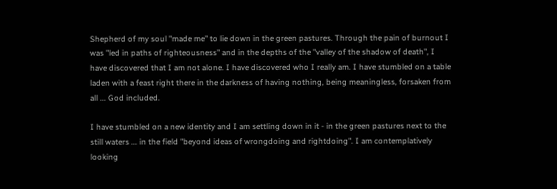Shepherd of my soul "made me" to lie down in the green pastures. Through the pain of burnout I was "led in paths of righteousness" and in the depths of the "valley of the shadow of death", I have discovered that I am not alone. I have discovered who I really am. I have stumbled on a table laden with a feast right there in the darkness of having nothing, being meaningless, forsaken from all ... God included.

I have stumbled on a new identity and I am settling down in it - in the green pastures next to the still waters ... in the field "beyond ideas of wrongdoing and rightdoing". I am contemplatively looking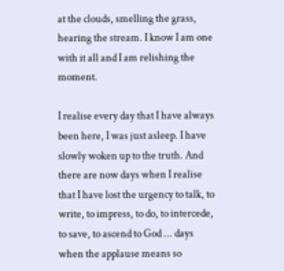at the clouds, smelling the grass, hearing the stream. I know I am one with it all and I am relishing the moment.

I realise every day that I have always been here, I was just asleep. I have slowly woken up to the truth. And there are now days when I realise that I have lost the urgency to talk, to write, to impress, to do, to intercede, to save, to ascend to God ... days when the applause means so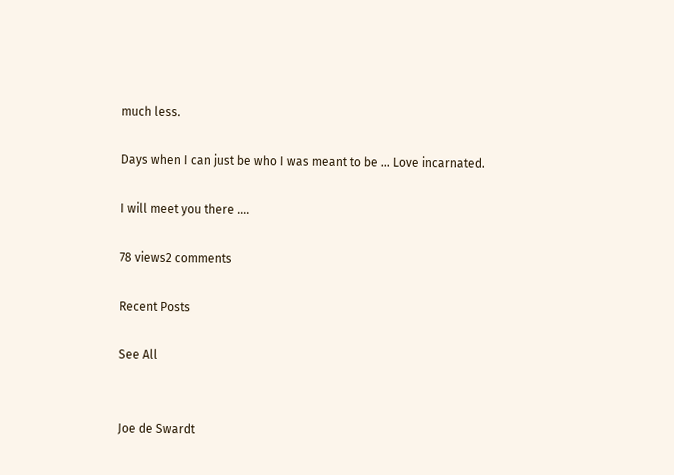much less.

Days when I can just be who I was meant to be ... Love incarnated.

I will meet you there ....

78 views2 comments

Recent Posts

See All


Joe de Swardt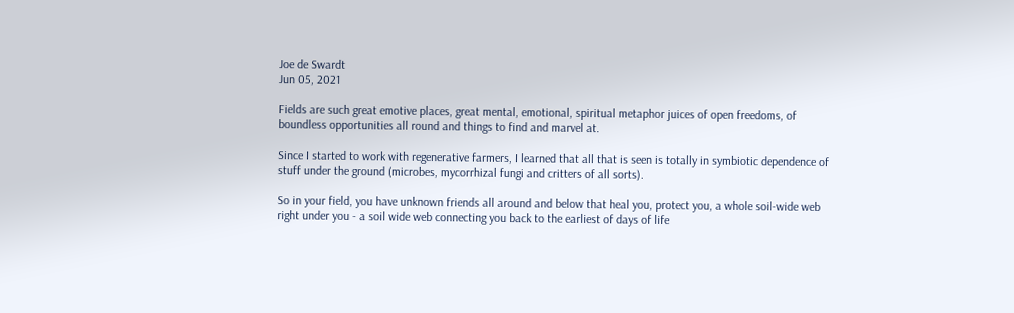Joe de Swardt
Jun 05, 2021

Fields are such great emotive places, great mental, emotional, spiritual metaphor juices of open freedoms, of boundless opportunities all round and things to find and marvel at.

Since I started to work with regenerative farmers, I learned that all that is seen is totally in symbiotic dependence of stuff under the ground (microbes, mycorrhizal fungi and critters of all sorts).

So in your field, you have unknown friends all around and below that heal you, protect you, a whole soil-wide web right under you - a soil wide web connecting you back to the earliest of days of life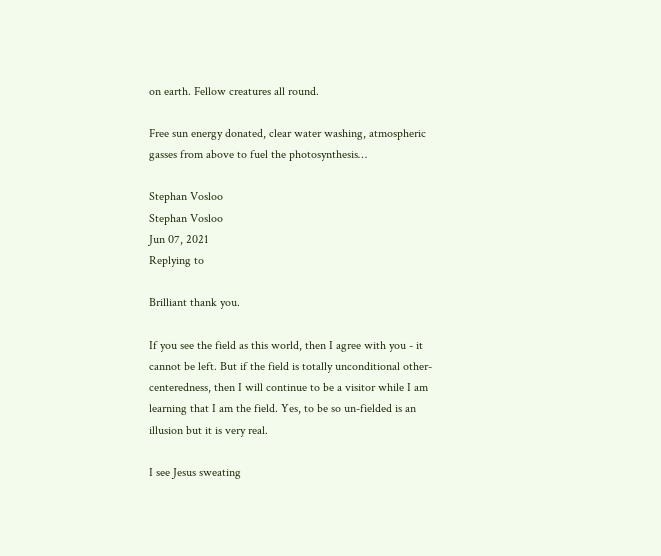on earth. Fellow creatures all round.

Free sun energy donated, clear water washing, atmospheric gasses from above to fuel the photosynthesis…

Stephan Vosloo
Stephan Vosloo
Jun 07, 2021
Replying to

Brilliant thank you.

If you see the field as this world, then I agree with you - it cannot be left. But if the field is totally unconditional other-centeredness, then I will continue to be a visitor while I am learning that I am the field. Yes, to be so un-fielded is an illusion but it is very real.

I see Jesus sweating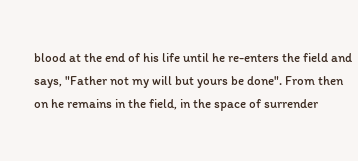blood at the end of his life until he re-enters the field and says, "Father not my will but yours be done". From then on he remains in the field, in the space of surrender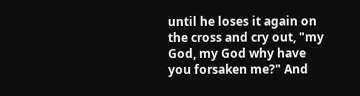until he loses it again on the cross and cry out, "my God, my God why have you forsaken me?" And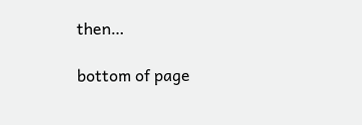then…

bottom of page